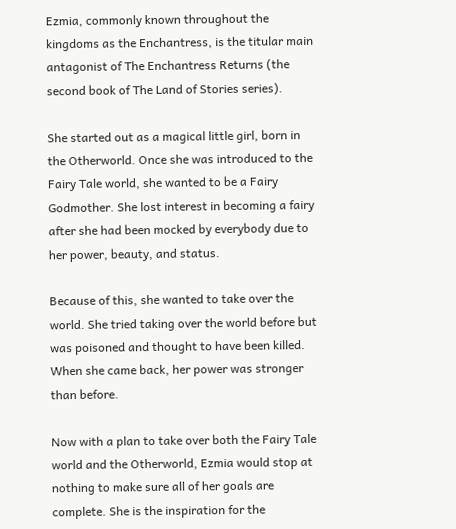Ezmia, commonly known throughout the kingdoms as the Enchantress, is the titular main antagonist of The Enchantress Returns (the second book of The Land of Stories series).

She started out as a magical little girl, born in the Otherworld. Once she was introduced to the Fairy Tale world, she wanted to be a Fairy Godmother. She lost interest in becoming a fairy after she had been mocked by everybody due to her power, beauty, and status.

Because of this, she wanted to take over the world. She tried taking over the world before but was poisoned and thought to have been killed. When she came back, her power was stronger than before.

Now with a plan to take over both the Fairy Tale world and the Otherworld, Ezmia would stop at nothing to make sure all of her goals are complete. She is the inspiration for the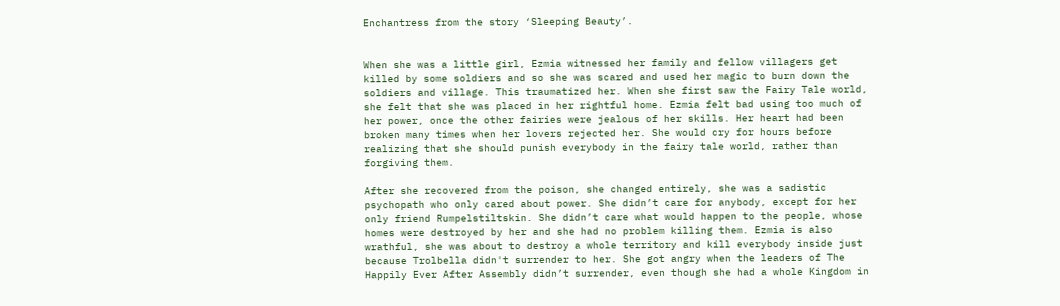Enchantress from the story ‘Sleeping Beauty’.


When she was a little girl, Ezmia witnessed her family and fellow villagers get killed by some soldiers and so she was scared and used her magic to burn down the soldiers and village. This traumatized her. When she first saw the Fairy Tale world, she felt that she was placed in her rightful home. Ezmia felt bad using too much of her power, once the other fairies were jealous of her skills. Her heart had been broken many times when her lovers rejected her. She would cry for hours before realizing that she should punish everybody in the fairy tale world, rather than forgiving them.

After she recovered from the poison, she changed entirely, she was a sadistic psychopath who only cared about power. She didn’t care for anybody, except for her only friend Rumpelstiltskin. She didn’t care what would happen to the people, whose homes were destroyed by her and she had no problem killing them. Ezmia is also wrathful, she was about to destroy a whole territory and kill everybody inside just because Trolbella didn't surrender to her. She got angry when the leaders of The Happily Ever After Assembly didn’t surrender, even though she had a whole Kingdom in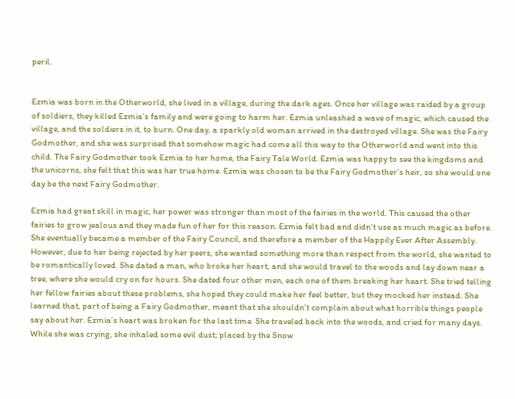peril.


Ezmia was born in the Otherworld, she lived in a village, during the dark ages. Once her village was raided by a group of soldiers, they killed Ezmia’s family and were going to harm her. Ezmia unleashed a wave of magic, which caused the village, and the soldiers in it, to burn. One day, a sparkly old woman arrived in the destroyed village. She was the Fairy Godmother, and she was surprised that somehow magic had come all this way to the Otherworld and went into this child. The Fairy Godmother took Ezmia to her home, the Fairy Tale World. Ezmia was happy to see the kingdoms and the unicorns, she felt that this was her true home. Ezmia was chosen to be the Fairy Godmother’s heir, so she would one day be the next Fairy Godmother.

Ezmia had great skill in magic, her power was stronger than most of the fairies in the world. This caused the other fairies to grow jealous and they made fun of her for this reason. Ezmia felt bad and didn’t use as much magic as before. She eventually became a member of the Fairy Council, and therefore a member of the Happily Ever After Assembly. However, due to her being rejected by her peers, she wanted something more than respect from the world, she wanted to be romantically loved. She dated a man, who broke her heart, and she would travel to the woods and lay down near a tree, where she would cry on for hours. She dated four other men, each one of them breaking her heart. She tried telling her fellow fairies about these problems, she hoped they could make her feel better, but they mocked her instead. She learned that, part of being a Fairy Godmother, meant that she shouldn’t complain about what horrible things people say about her. Ezmia’s heart was broken for the last time. She traveled back into the woods, and cried for many days. While she was crying, she inhaled some evil dust; placed by the Snow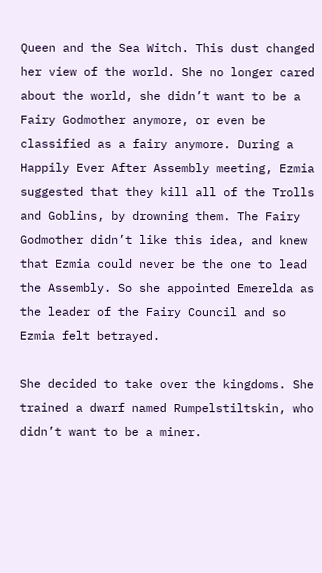Queen and the Sea Witch. This dust changed her view of the world. She no longer cared about the world, she didn’t want to be a Fairy Godmother anymore, or even be classified as a fairy anymore. During a Happily Ever After Assembly meeting, Ezmia suggested that they kill all of the Trolls and Goblins, by drowning them. The Fairy Godmother didn’t like this idea, and knew that Ezmia could never be the one to lead the Assembly. So she appointed Emerelda as the leader of the Fairy Council and so Ezmia felt betrayed.

She decided to take over the kingdoms. She trained a dwarf named Rumpelstiltskin, who didn’t want to be a miner.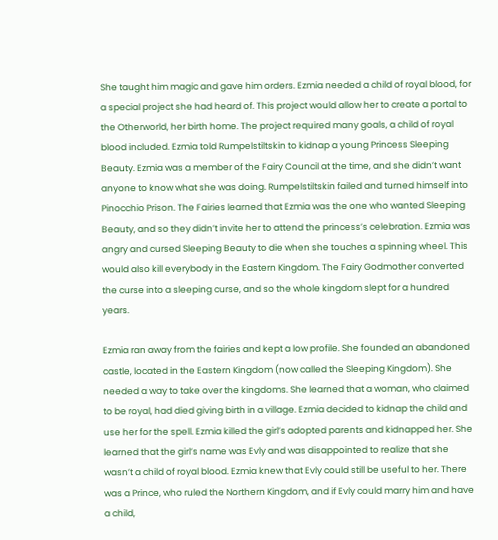She taught him magic and gave him orders. Ezmia needed a child of royal blood, for a special project she had heard of. This project would allow her to create a portal to the Otherworld, her birth home. The project required many goals, a child of royal blood included. Ezmia told Rumpelstiltskin to kidnap a young Princess Sleeping Beauty. Ezmia was a member of the Fairy Council at the time, and she didn’t want anyone to know what she was doing. Rumpelstiltskin failed and turned himself into Pinocchio Prison. The Fairies learned that Ezmia was the one who wanted Sleeping Beauty, and so they didn’t invite her to attend the princess’s celebration. Ezmia was angry and cursed Sleeping Beauty to die when she touches a spinning wheel. This would also kill everybody in the Eastern Kingdom. The Fairy Godmother converted the curse into a sleeping curse, and so the whole kingdom slept for a hundred years.

Ezmia ran away from the fairies and kept a low profile. She founded an abandoned castle, located in the Eastern Kingdom (now called the Sleeping Kingdom). She needed a way to take over the kingdoms. She learned that a woman, who claimed to be royal, had died giving birth in a village. Ezmia decided to kidnap the child and use her for the spell. Ezmia killed the girl’s adopted parents and kidnapped her. She learned that the girl’s name was Evly and was disappointed to realize that she wasn’t a child of royal blood. Ezmia knew that Evly could still be useful to her. There was a Prince, who ruled the Northern Kingdom, and if Evly could marry him and have a child,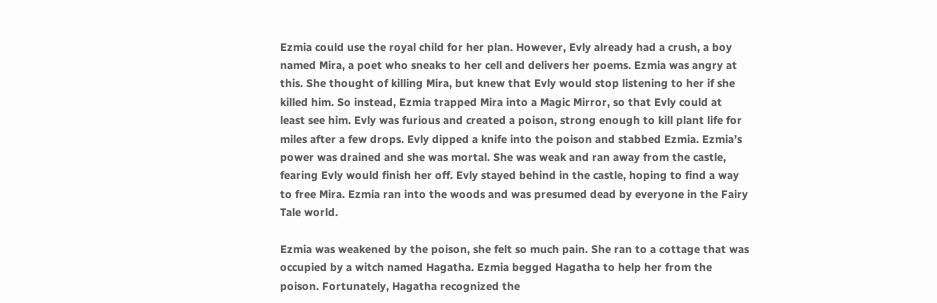Ezmia could use the royal child for her plan. However, Evly already had a crush, a boy named Mira, a poet who sneaks to her cell and delivers her poems. Ezmia was angry at this. She thought of killing Mira, but knew that Evly would stop listening to her if she killed him. So instead, Ezmia trapped Mira into a Magic Mirror, so that Evly could at least see him. Evly was furious and created a poison, strong enough to kill plant life for miles after a few drops. Evly dipped a knife into the poison and stabbed Ezmia. Ezmia’s power was drained and she was mortal. She was weak and ran away from the castle, fearing Evly would finish her off. Evly stayed behind in the castle, hoping to find a way to free Mira. Ezmia ran into the woods and was presumed dead by everyone in the Fairy Tale world.

Ezmia was weakened by the poison, she felt so much pain. She ran to a cottage that was occupied by a witch named Hagatha. Ezmia begged Hagatha to help her from the poison. Fortunately, Hagatha recognized the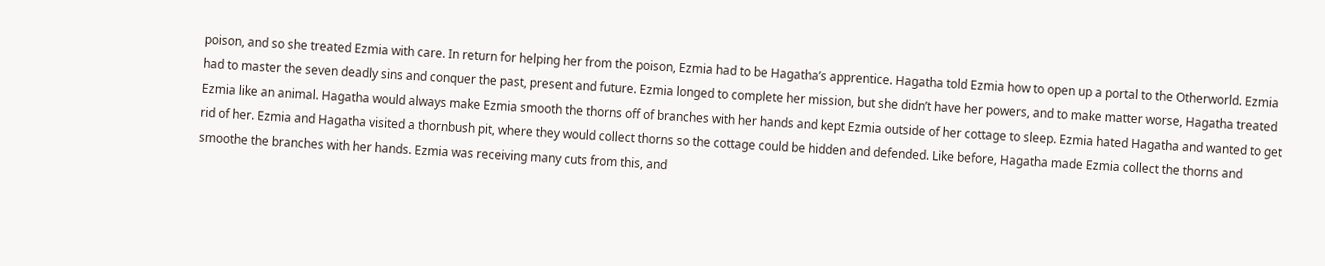poison, and so she treated Ezmia with care. In return for helping her from the poison, Ezmia had to be Hagatha’s apprentice. Hagatha told Ezmia how to open up a portal to the Otherworld. Ezmia had to master the seven deadly sins and conquer the past, present and future. Ezmia longed to complete her mission, but she didn’t have her powers, and to make matter worse, Hagatha treated Ezmia like an animal. Hagatha would always make Ezmia smooth the thorns off of branches with her hands and kept Ezmia outside of her cottage to sleep. Ezmia hated Hagatha and wanted to get rid of her. Ezmia and Hagatha visited a thornbush pit, where they would collect thorns so the cottage could be hidden and defended. Like before, Hagatha made Ezmia collect the thorns and smoothe the branches with her hands. Ezmia was receiving many cuts from this, and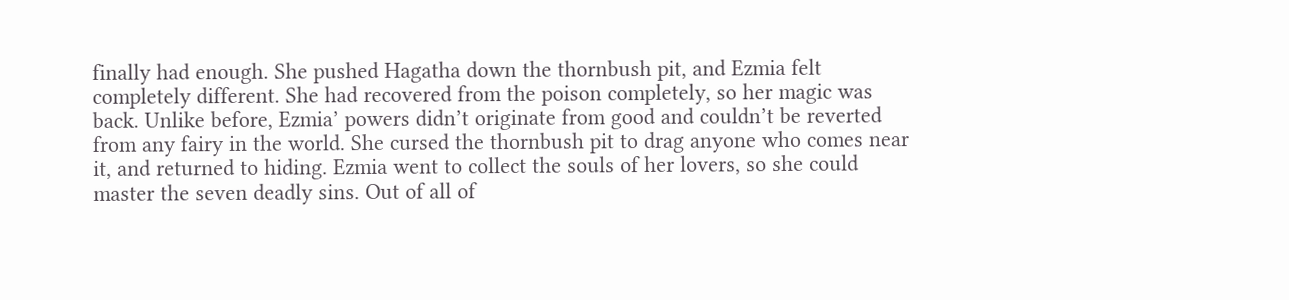finally had enough. She pushed Hagatha down the thornbush pit, and Ezmia felt completely different. She had recovered from the poison completely, so her magic was back. Unlike before, Ezmia’ powers didn’t originate from good and couldn’t be reverted from any fairy in the world. She cursed the thornbush pit to drag anyone who comes near it, and returned to hiding. Ezmia went to collect the souls of her lovers, so she could master the seven deadly sins. Out of all of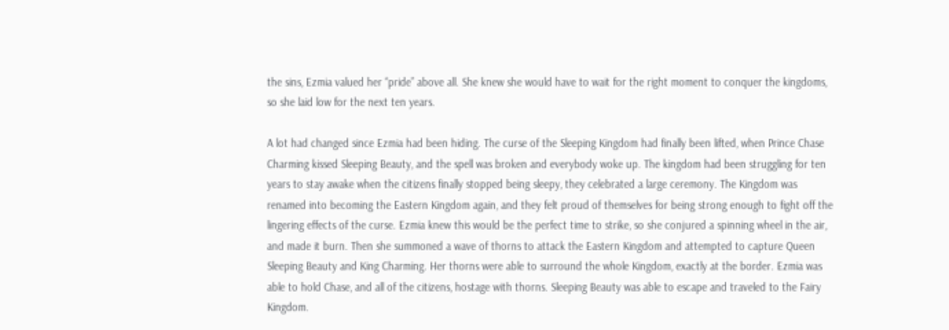the sins, Ezmia valued her “pride” above all. She knew she would have to wait for the right moment to conquer the kingdoms, so she laid low for the next ten years.

A lot had changed since Ezmia had been hiding. The curse of the Sleeping Kingdom had finally been lifted, when Prince Chase Charming kissed Sleeping Beauty, and the spell was broken and everybody woke up. The kingdom had been struggling for ten years to stay awake when the citizens finally stopped being sleepy, they celebrated a large ceremony. The Kingdom was renamed into becoming the Eastern Kingdom again, and they felt proud of themselves for being strong enough to fight off the lingering effects of the curse. Ezmia knew this would be the perfect time to strike, so she conjured a spinning wheel in the air, and made it burn. Then she summoned a wave of thorns to attack the Eastern Kingdom and attempted to capture Queen Sleeping Beauty and King Charming. Her thorns were able to surround the whole Kingdom, exactly at the border. Ezmia was able to hold Chase, and all of the citizens, hostage with thorns. Sleeping Beauty was able to escape and traveled to the Fairy Kingdom.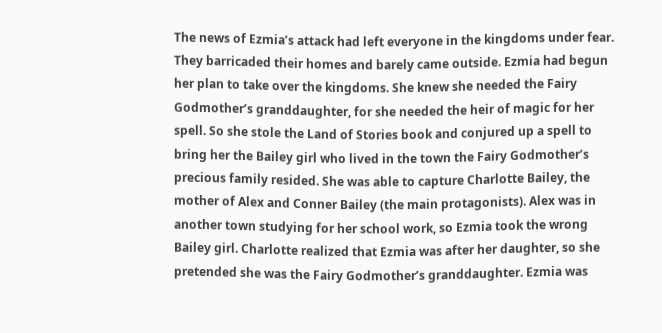The news of Ezmia’s attack had left everyone in the kingdoms under fear. They barricaded their homes and barely came outside. Ezmia had begun her plan to take over the kingdoms. She knew she needed the Fairy Godmother’s granddaughter, for she needed the heir of magic for her spell. So she stole the Land of Stories book and conjured up a spell to bring her the Bailey girl who lived in the town the Fairy Godmother’s precious family resided. She was able to capture Charlotte Bailey, the mother of Alex and Conner Bailey (the main protagonists). Alex was in another town studying for her school work, so Ezmia took the wrong Bailey girl. Charlotte realized that Ezmia was after her daughter, so she pretended she was the Fairy Godmother’s granddaughter. Ezmia was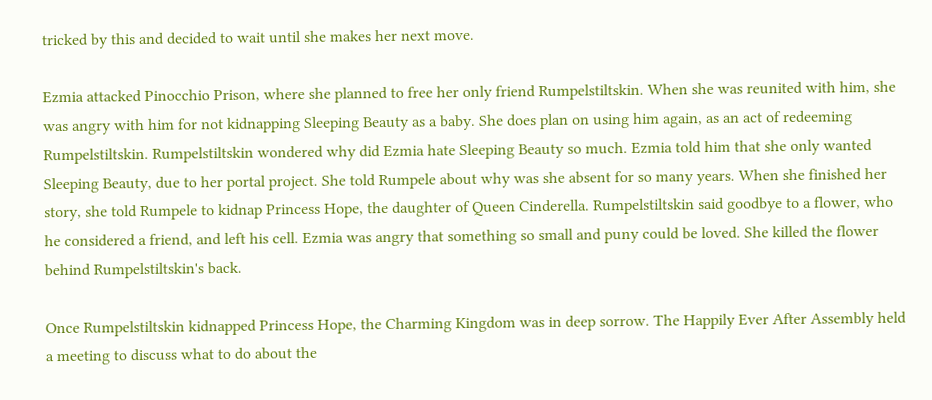tricked by this and decided to wait until she makes her next move.

Ezmia attacked Pinocchio Prison, where she planned to free her only friend Rumpelstiltskin. When she was reunited with him, she was angry with him for not kidnapping Sleeping Beauty as a baby. She does plan on using him again, as an act of redeeming Rumpelstiltskin. Rumpelstiltskin wondered why did Ezmia hate Sleeping Beauty so much. Ezmia told him that she only wanted Sleeping Beauty, due to her portal project. She told Rumpele about why was she absent for so many years. When she finished her story, she told Rumpele to kidnap Princess Hope, the daughter of Queen Cinderella. Rumpelstiltskin said goodbye to a flower, who he considered a friend, and left his cell. Ezmia was angry that something so small and puny could be loved. She killed the flower behind Rumpelstiltskin's back.

Once Rumpelstiltskin kidnapped Princess Hope, the Charming Kingdom was in deep sorrow. The Happily Ever After Assembly held a meeting to discuss what to do about the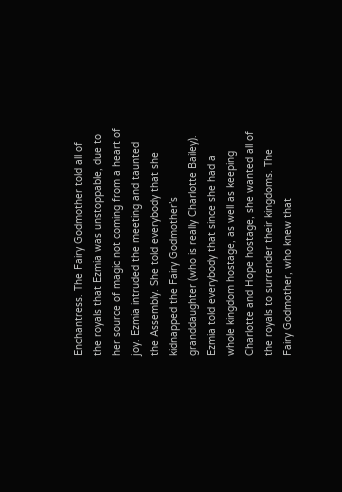Enchantress. The Fairy Godmother told all of the royals that Ezmia was unstoppable, due to her source of magic not coming from a heart of joy. Ezmia intruded the meeting and taunted the Assembly. She told everybody that she kidnapped the Fairy Godmother’s granddaughter (who is really Charlotte Bailey). Ezmia told everybody that since she had a whole kingdom hostage, as well as keeping Charlotte and Hope hostage, she wanted all of the royals to surrender their kingdoms. The Fairy Godmother, who knew that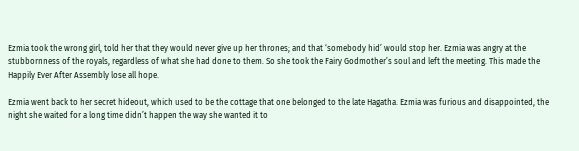Ezmia took the wrong girl, told her that they would never give up her thrones; and that ‘somebody hid’ would stop her. Ezmia was angry at the stubbornness of the royals, regardless of what she had done to them. So she took the Fairy Godmother’s soul and left the meeting. This made the Happily Ever After Assembly lose all hope.

Ezmia went back to her secret hideout, which used to be the cottage that one belonged to the late Hagatha. Ezmia was furious and disappointed, the night she waited for a long time didn’t happen the way she wanted it to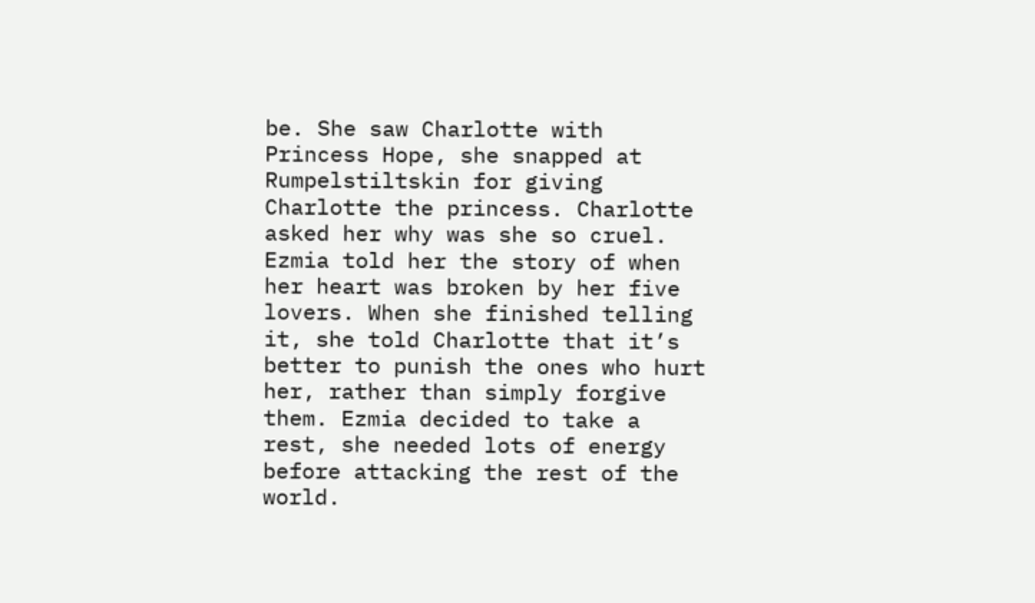be. She saw Charlotte with Princess Hope, she snapped at Rumpelstiltskin for giving Charlotte the princess. Charlotte asked her why was she so cruel. Ezmia told her the story of when her heart was broken by her five lovers. When she finished telling it, she told Charlotte that it’s better to punish the ones who hurt her, rather than simply forgive them. Ezmia decided to take a rest, she needed lots of energy before attacking the rest of the world.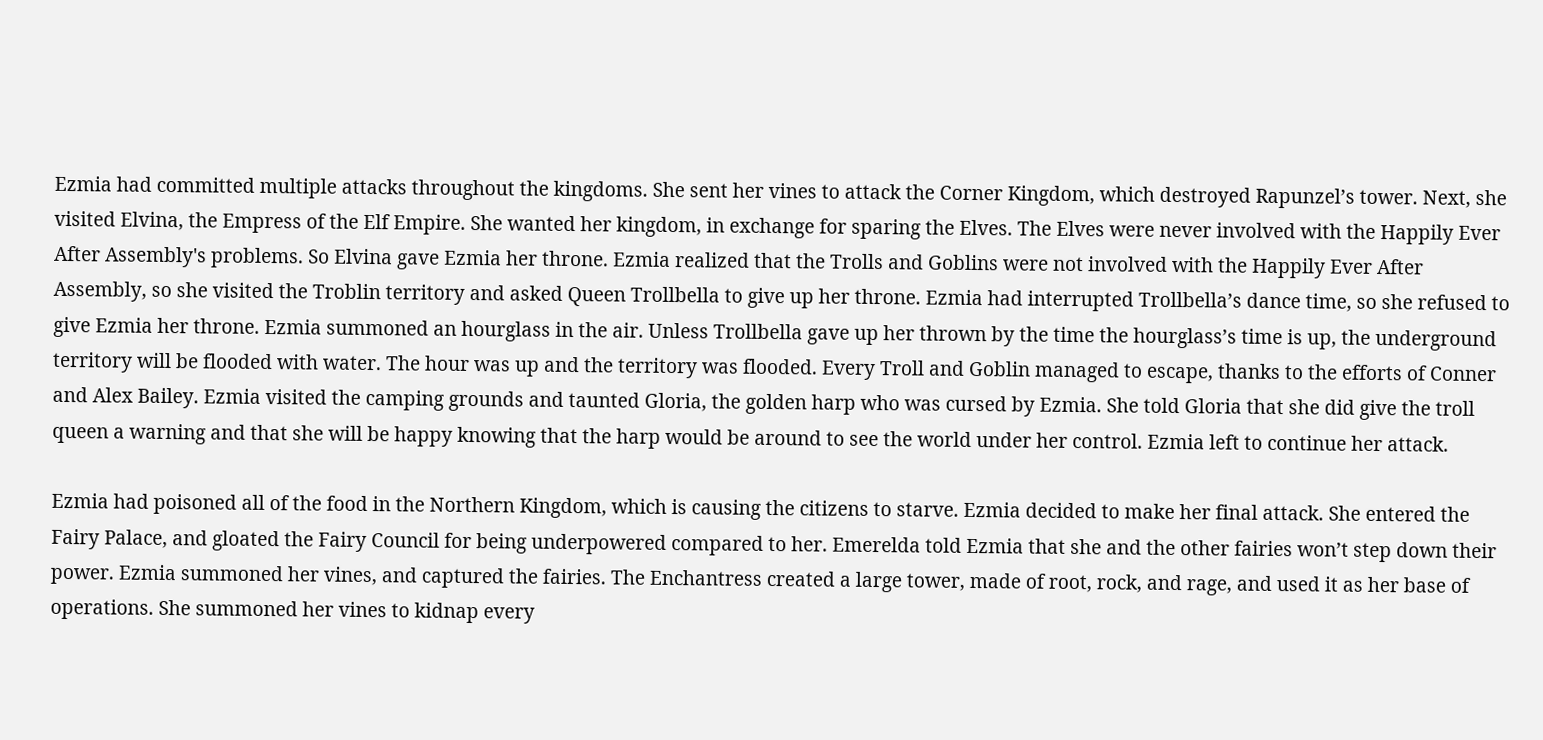Ezmia had committed multiple attacks throughout the kingdoms. She sent her vines to attack the Corner Kingdom, which destroyed Rapunzel’s tower. Next, she visited Elvina, the Empress of the Elf Empire. She wanted her kingdom, in exchange for sparing the Elves. The Elves were never involved with the Happily Ever After Assembly's problems. So Elvina gave Ezmia her throne. Ezmia realized that the Trolls and Goblins were not involved with the Happily Ever After Assembly, so she visited the Troblin territory and asked Queen Trollbella to give up her throne. Ezmia had interrupted Trollbella’s dance time, so she refused to give Ezmia her throne. Ezmia summoned an hourglass in the air. Unless Trollbella gave up her thrown by the time the hourglass’s time is up, the underground territory will be flooded with water. The hour was up and the territory was flooded. Every Troll and Goblin managed to escape, thanks to the efforts of Conner and Alex Bailey. Ezmia visited the camping grounds and taunted Gloria, the golden harp who was cursed by Ezmia. She told Gloria that she did give the troll queen a warning and that she will be happy knowing that the harp would be around to see the world under her control. Ezmia left to continue her attack.

Ezmia had poisoned all of the food in the Northern Kingdom, which is causing the citizens to starve. Ezmia decided to make her final attack. She entered the Fairy Palace, and gloated the Fairy Council for being underpowered compared to her. Emerelda told Ezmia that she and the other fairies won’t step down their power. Ezmia summoned her vines, and captured the fairies. The Enchantress created a large tower, made of root, rock, and rage, and used it as her base of operations. She summoned her vines to kidnap every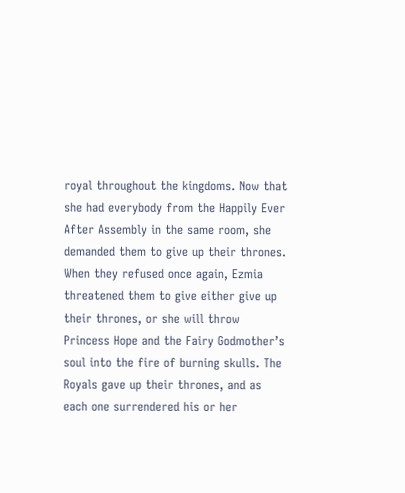royal throughout the kingdoms. Now that she had everybody from the Happily Ever After Assembly in the same room, she demanded them to give up their thrones. When they refused once again, Ezmia threatened them to give either give up their thrones, or she will throw Princess Hope and the Fairy Godmother’s soul into the fire of burning skulls. The Royals gave up their thrones, and as each one surrendered his or her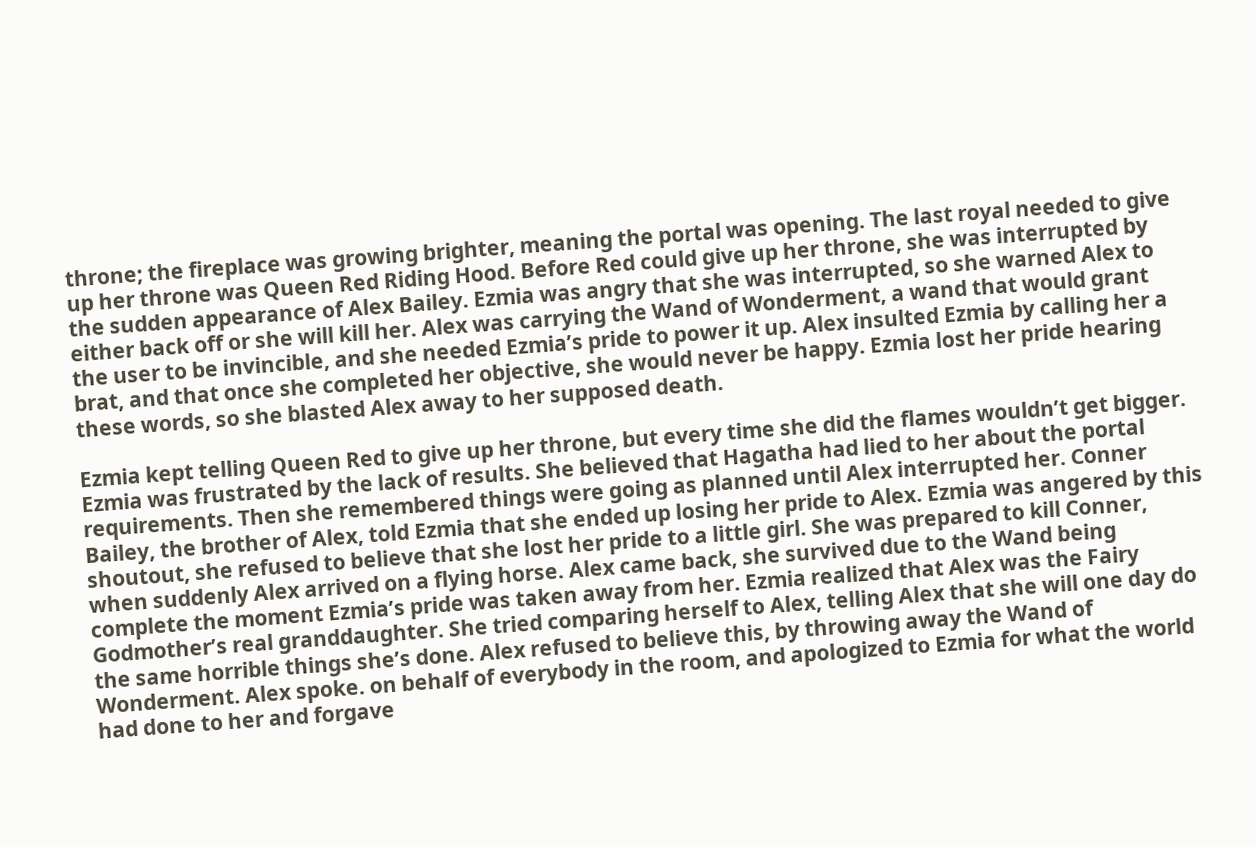throne; the fireplace was growing brighter, meaning the portal was opening. The last royal needed to give up her throne was Queen Red Riding Hood. Before Red could give up her throne, she was interrupted by the sudden appearance of Alex Bailey. Ezmia was angry that she was interrupted, so she warned Alex to either back off or she will kill her. Alex was carrying the Wand of Wonderment, a wand that would grant the user to be invincible, and she needed Ezmia’s pride to power it up. Alex insulted Ezmia by calling her a brat, and that once she completed her objective, she would never be happy. Ezmia lost her pride hearing these words, so she blasted Alex away to her supposed death.

Ezmia kept telling Queen Red to give up her throne, but every time she did the flames wouldn’t get bigger. Ezmia was frustrated by the lack of results. She believed that Hagatha had lied to her about the portal requirements. Then she remembered things were going as planned until Alex interrupted her. Conner Bailey, the brother of Alex, told Ezmia that she ended up losing her pride to Alex. Ezmia was angered by this shoutout, she refused to believe that she lost her pride to a little girl. She was prepared to kill Conner, when suddenly Alex arrived on a flying horse. Alex came back, she survived due to the Wand being complete the moment Ezmia’s pride was taken away from her. Ezmia realized that Alex was the Fairy Godmother’s real granddaughter. She tried comparing herself to Alex, telling Alex that she will one day do the same horrible things she’s done. Alex refused to believe this, by throwing away the Wand of Wonderment. Alex spoke. on behalf of everybody in the room, and apologized to Ezmia for what the world had done to her and forgave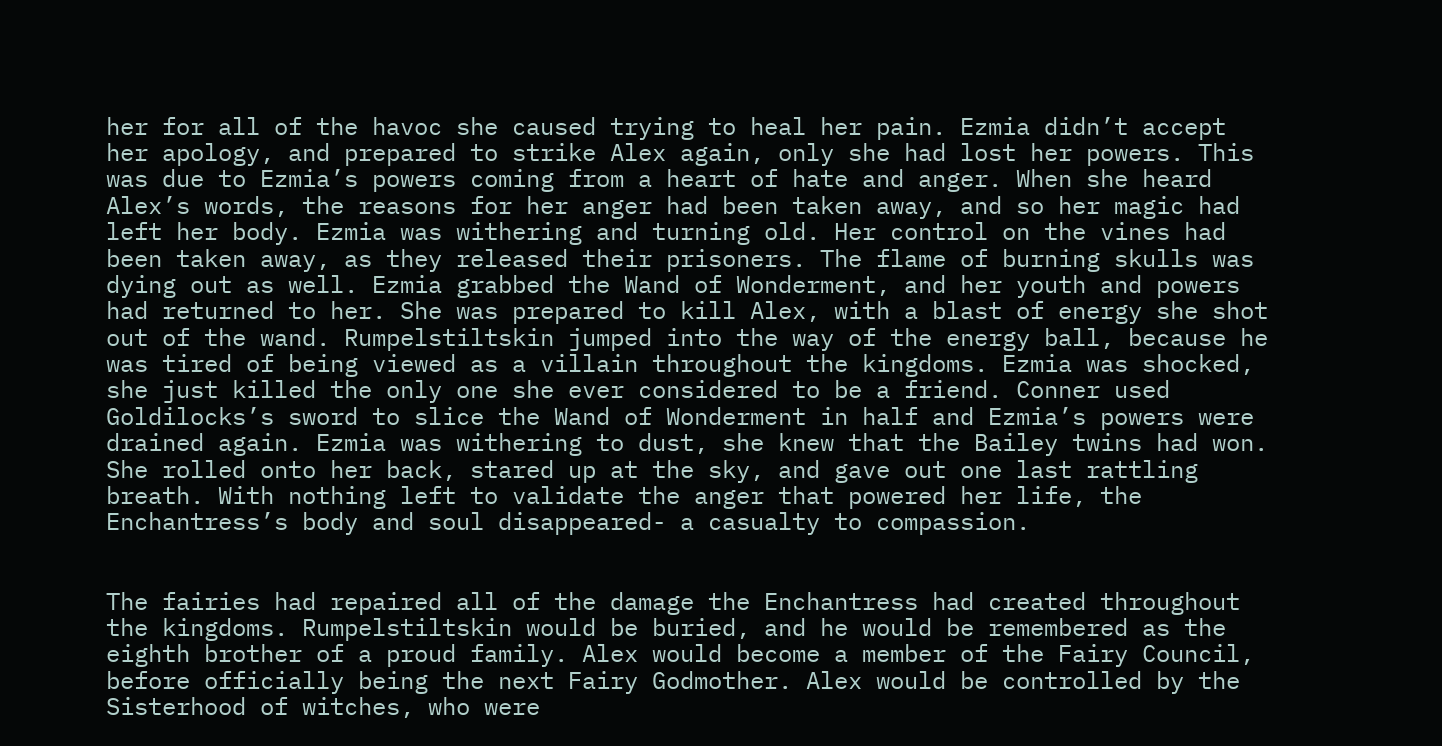her for all of the havoc she caused trying to heal her pain. Ezmia didn’t accept her apology, and prepared to strike Alex again, only she had lost her powers. This was due to Ezmia’s powers coming from a heart of hate and anger. When she heard Alex’s words, the reasons for her anger had been taken away, and so her magic had left her body. Ezmia was withering and turning old. Her control on the vines had been taken away, as they released their prisoners. The flame of burning skulls was dying out as well. Ezmia grabbed the Wand of Wonderment, and her youth and powers had returned to her. She was prepared to kill Alex, with a blast of energy she shot out of the wand. Rumpelstiltskin jumped into the way of the energy ball, because he was tired of being viewed as a villain throughout the kingdoms. Ezmia was shocked, she just killed the only one she ever considered to be a friend. Conner used Goldilocks’s sword to slice the Wand of Wonderment in half and Ezmia’s powers were drained again. Ezmia was withering to dust, she knew that the Bailey twins had won. She rolled onto her back, stared up at the sky, and gave out one last rattling breath. With nothing left to validate the anger that powered her life, the Enchantress’s body and soul disappeared- a casualty to compassion.


The fairies had repaired all of the damage the Enchantress had created throughout the kingdoms. Rumpelstiltskin would be buried, and he would be remembered as the eighth brother of a proud family. Alex would become a member of the Fairy Council, before officially being the next Fairy Godmother. Alex would be controlled by the Sisterhood of witches, who were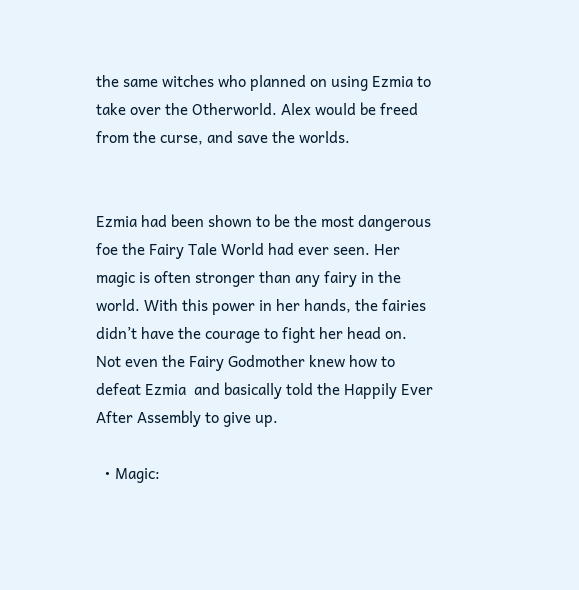the same witches who planned on using Ezmia to take over the Otherworld. Alex would be freed from the curse, and save the worlds.


Ezmia had been shown to be the most dangerous foe the Fairy Tale World had ever seen. Her magic is often stronger than any fairy in the world. With this power in her hands, the fairies didn’t have the courage to fight her head on. Not even the Fairy Godmother knew how to defeat Ezmia  and basically told the Happily Ever After Assembly to give up.

  • Magic: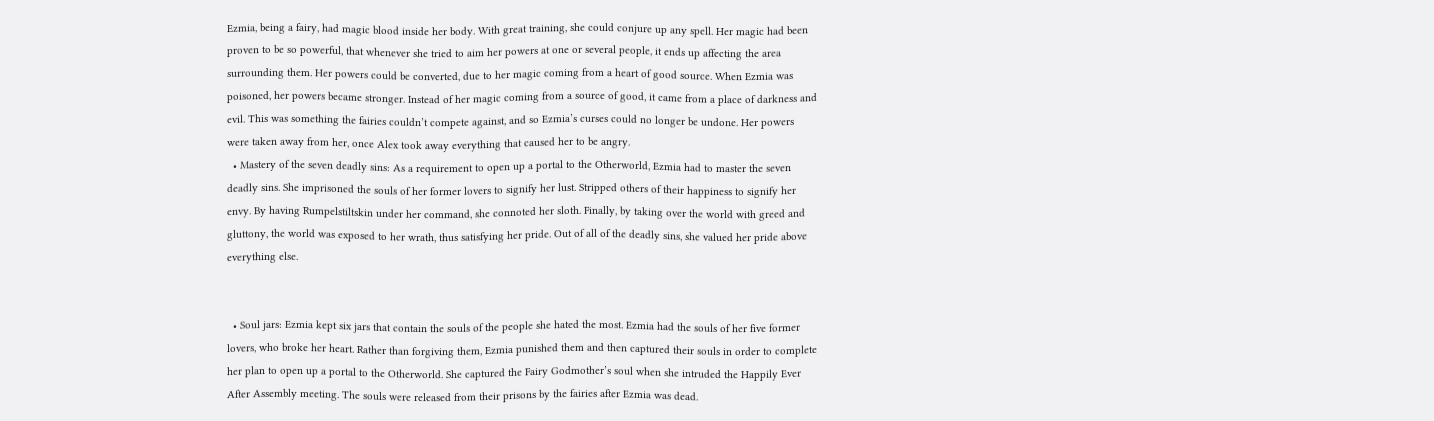Ezmia, being a fairy, had magic blood inside her body. With great training, she could conjure up any spell. Her magic had been proven to be so powerful, that whenever she tried to aim her powers at one or several people, it ends up affecting the area surrounding them. Her powers could be converted, due to her magic coming from a heart of good source. When Ezmia was poisoned, her powers became stronger. Instead of her magic coming from a source of good, it came from a place of darkness and evil. This was something the fairies couldn’t compete against, and so Ezmia’s curses could no longer be undone. Her powers were taken away from her, once Alex took away everything that caused her to be angry.
  • Mastery of the seven deadly sins: As a requirement to open up a portal to the Otherworld, Ezmia had to master the seven deadly sins. She imprisoned the souls of her former lovers to signify her lust. Stripped others of their happiness to signify her envy. By having Rumpelstiltskin under her command, she connoted her sloth. Finally, by taking over the world with greed and gluttony, the world was exposed to her wrath, thus satisfying her pride. Out of all of the deadly sins, she valued her pride above everything else.


  • Soul jars: Ezmia kept six jars that contain the souls of the people she hated the most. Ezmia had the souls of her five former lovers, who broke her heart. Rather than forgiving them, Ezmia punished them and then captured their souls in order to complete her plan to open up a portal to the Otherworld. She captured the Fairy Godmother’s soul when she intruded the Happily Ever After Assembly meeting. The souls were released from their prisons by the fairies after Ezmia was dead.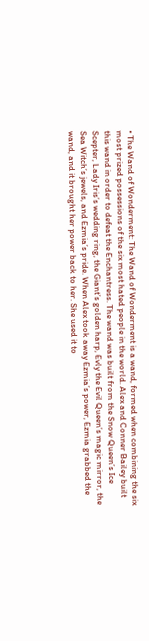• The Wand of Wonderment: The Wand of Wonderment is a wand, formed when combining the six most prized possessions of the six most hated people in the world. Alex and Conner Bailey built this wand in order to defeat the Enchantress. The wand was built from the Snow Queen’s Ice Scepter, Lady Iris’s wedding ring, the Giant’s golden harp, Evly the Evil Queen’s magic mirror, the Sea Witch’s jewels, and Ezmia’s pride. When Alex took away Ezmia’s power, Ezmia grabbed the wand, and it brought her power back to her. She used it to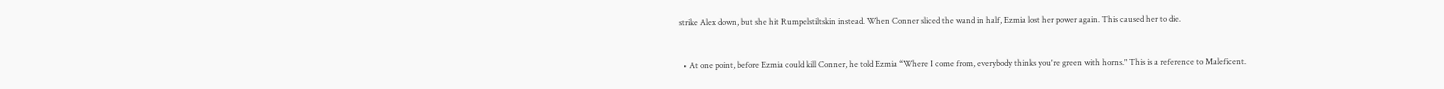strike Alex down, but she hit Rumpelstiltskin instead. When Conner sliced the wand in half, Ezmia lost her power again. This caused her to die.


  • At one point, before Ezmia could kill Conner, he told Ezmia “Where I come from, everybody thinks you're green with horns." This is a reference to Maleficent.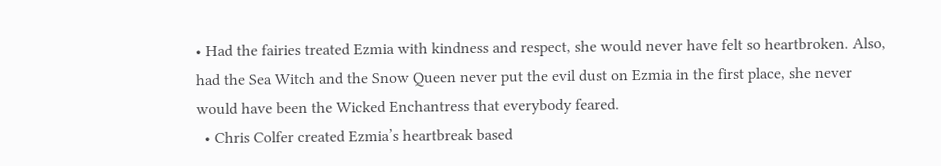• Had the fairies treated Ezmia with kindness and respect, she would never have felt so heartbroken. Also, had the Sea Witch and the Snow Queen never put the evil dust on Ezmia in the first place, she never would have been the Wicked Enchantress that everybody feared.
  • Chris Colfer created Ezmia’s heartbreak based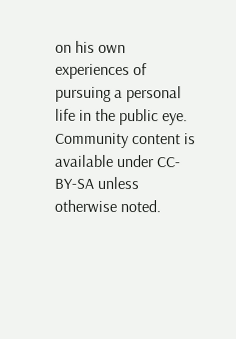on his own experiences of pursuing a personal life in the public eye.
Community content is available under CC-BY-SA unless otherwise noted.